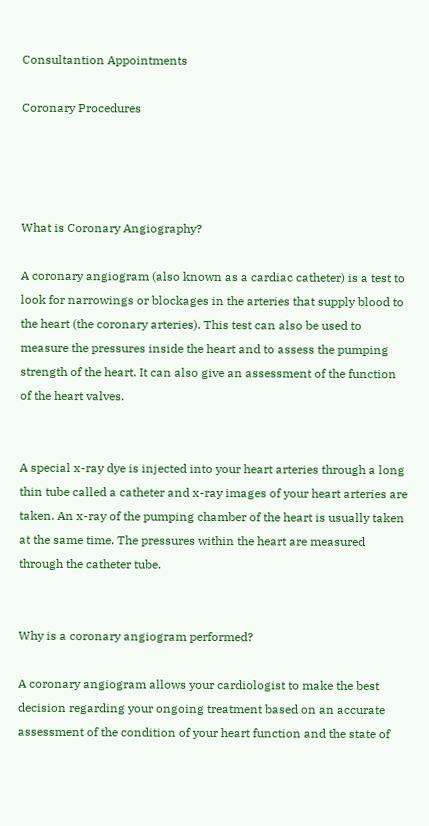Consultantion Appointments

Coronary Procedures




What is Coronary Angiography?

A coronary angiogram (also known as a cardiac catheter) is a test to look for narrowings or blockages in the arteries that supply blood to the heart (the coronary arteries). This test can also be used to measure the pressures inside the heart and to assess the pumping strength of the heart. It can also give an assessment of the function of the heart valves.


A special x-ray dye is injected into your heart arteries through a long thin tube called a catheter and x-ray images of your heart arteries are taken. An x-ray of the pumping chamber of the heart is usually taken at the same time. The pressures within the heart are measured through the catheter tube.


Why is a coronary angiogram performed?

A coronary angiogram allows your cardiologist to make the best decision regarding your ongoing treatment based on an accurate assessment of the condition of your heart function and the state of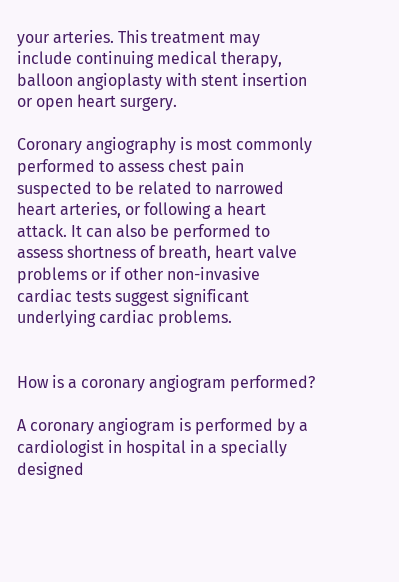your arteries. This treatment may include continuing medical therapy, balloon angioplasty with stent insertion or open heart surgery.

Coronary angiography is most commonly performed to assess chest pain suspected to be related to narrowed heart arteries, or following a heart attack. It can also be performed to assess shortness of breath, heart valve problems or if other non-invasive cardiac tests suggest significant underlying cardiac problems.


How is a coronary angiogram performed?

A coronary angiogram is performed by a cardiologist in hospital in a specially designed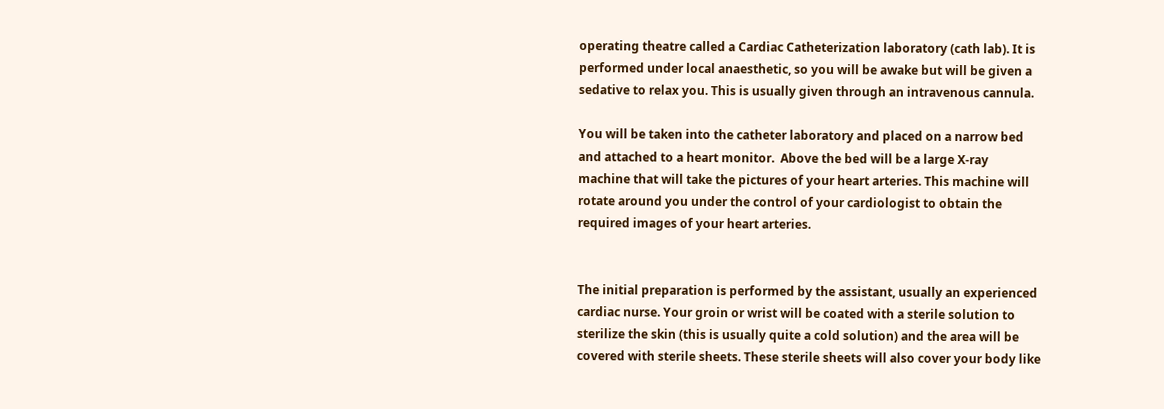operating theatre called a Cardiac Catheterization laboratory (cath lab). It is performed under local anaesthetic, so you will be awake but will be given a sedative to relax you. This is usually given through an intravenous cannula.

You will be taken into the catheter laboratory and placed on a narrow bed and attached to a heart monitor.  Above the bed will be a large X-ray machine that will take the pictures of your heart arteries. This machine will rotate around you under the control of your cardiologist to obtain the required images of your heart arteries.


The initial preparation is performed by the assistant, usually an experienced cardiac nurse. Your groin or wrist will be coated with a sterile solution to sterilize the skin (this is usually quite a cold solution) and the area will be covered with sterile sheets. These sterile sheets will also cover your body like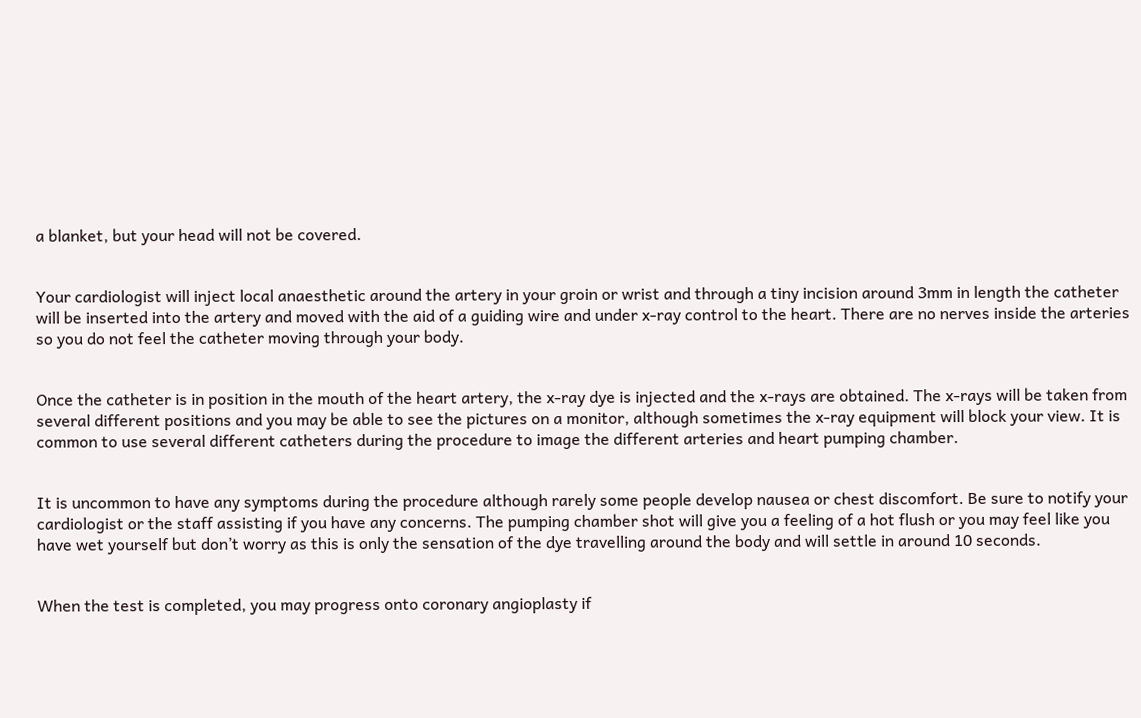a blanket, but your head will not be covered.


Your cardiologist will inject local anaesthetic around the artery in your groin or wrist and through a tiny incision around 3mm in length the catheter will be inserted into the artery and moved with the aid of a guiding wire and under x-ray control to the heart. There are no nerves inside the arteries so you do not feel the catheter moving through your body.


Once the catheter is in position in the mouth of the heart artery, the x-ray dye is injected and the x-rays are obtained. The x-rays will be taken from several different positions and you may be able to see the pictures on a monitor, although sometimes the x-ray equipment will block your view. It is common to use several different catheters during the procedure to image the different arteries and heart pumping chamber.


It is uncommon to have any symptoms during the procedure although rarely some people develop nausea or chest discomfort. Be sure to notify your cardiologist or the staff assisting if you have any concerns. The pumping chamber shot will give you a feeling of a hot flush or you may feel like you have wet yourself but don’t worry as this is only the sensation of the dye travelling around the body and will settle in around 10 seconds.


When the test is completed, you may progress onto coronary angioplasty if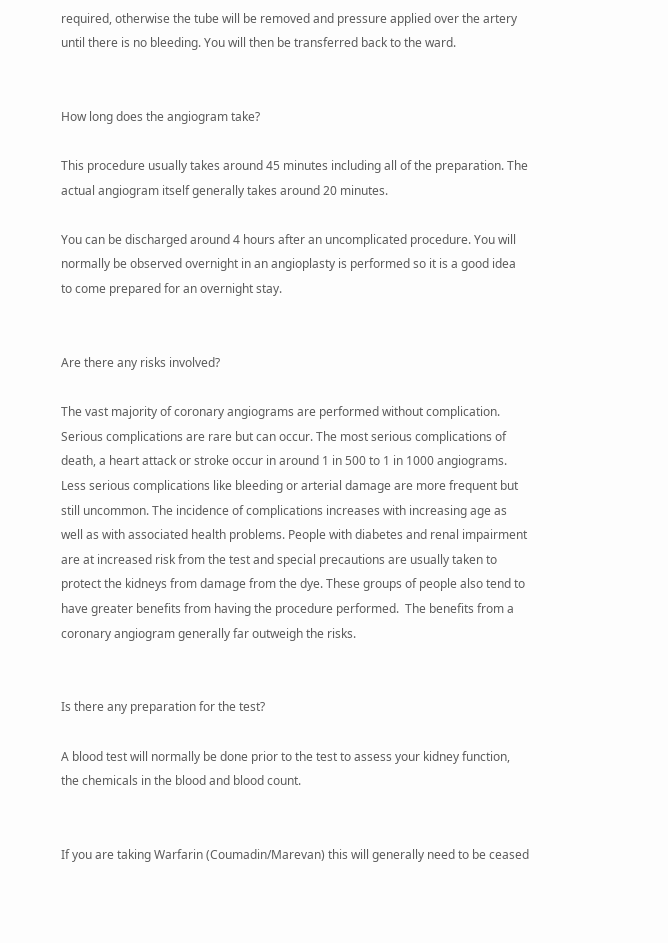required, otherwise the tube will be removed and pressure applied over the artery until there is no bleeding. You will then be transferred back to the ward.


How long does the angiogram take?

This procedure usually takes around 45 minutes including all of the preparation. The actual angiogram itself generally takes around 20 minutes.

You can be discharged around 4 hours after an uncomplicated procedure. You will normally be observed overnight in an angioplasty is performed so it is a good idea to come prepared for an overnight stay.


Are there any risks involved?

The vast majority of coronary angiograms are performed without complication. Serious complications are rare but can occur. The most serious complications of death, a heart attack or stroke occur in around 1 in 500 to 1 in 1000 angiograms. Less serious complications like bleeding or arterial damage are more frequent but still uncommon. The incidence of complications increases with increasing age as well as with associated health problems. People with diabetes and renal impairment are at increased risk from the test and special precautions are usually taken to protect the kidneys from damage from the dye. These groups of people also tend to have greater benefits from having the procedure performed.  The benefits from a coronary angiogram generally far outweigh the risks.


Is there any preparation for the test?

A blood test will normally be done prior to the test to assess your kidney function, the chemicals in the blood and blood count.


If you are taking Warfarin (Coumadin/Marevan) this will generally need to be ceased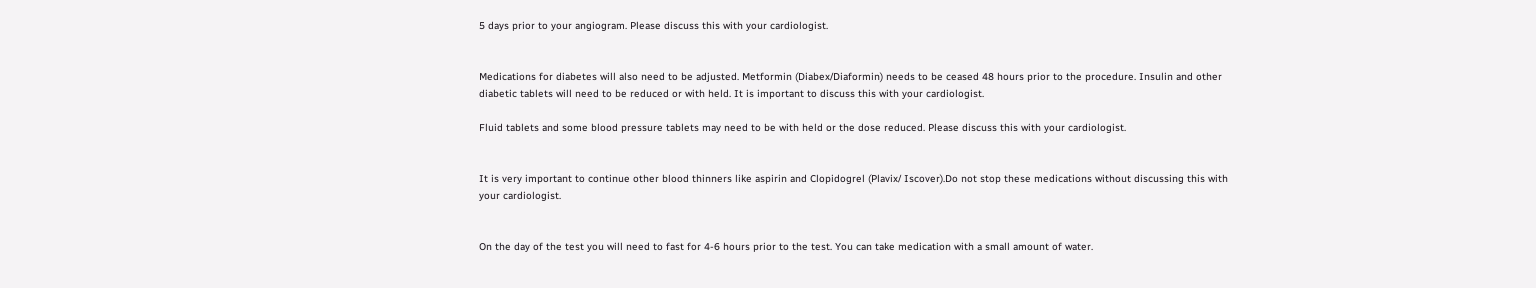5 days prior to your angiogram. Please discuss this with your cardiologist.


Medications for diabetes will also need to be adjusted. Metformin (Diabex/Diaformin) needs to be ceased 48 hours prior to the procedure. Insulin and other diabetic tablets will need to be reduced or with held. It is important to discuss this with your cardiologist.

Fluid tablets and some blood pressure tablets may need to be with held or the dose reduced. Please discuss this with your cardiologist.


It is very important to continue other blood thinners like aspirin and Clopidogrel (Plavix/ Iscover).Do not stop these medications without discussing this with your cardiologist.


On the day of the test you will need to fast for 4-6 hours prior to the test. You can take medication with a small amount of water.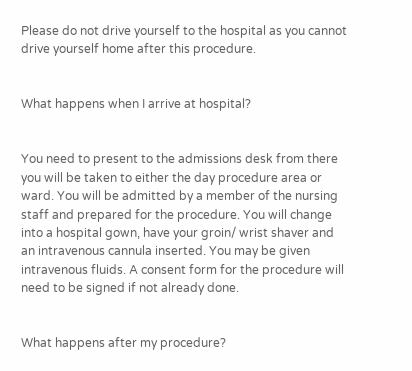Please do not drive yourself to the hospital as you cannot drive yourself home after this procedure.


What happens when I arrive at hospital?


You need to present to the admissions desk from there you will be taken to either the day procedure area or ward. You will be admitted by a member of the nursing staff and prepared for the procedure. You will change into a hospital gown, have your groin/ wrist shaver and an intravenous cannula inserted. You may be given intravenous fluids. A consent form for the procedure will need to be signed if not already done.


What happens after my procedure?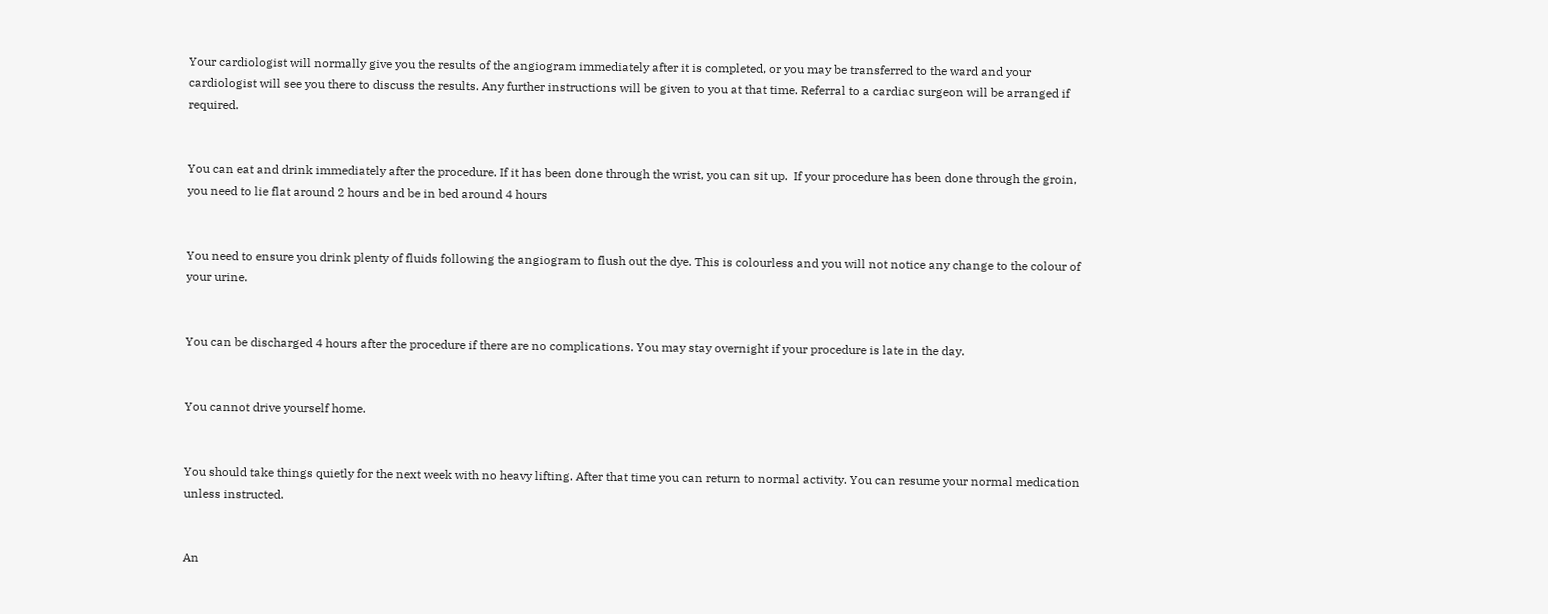Your cardiologist will normally give you the results of the angiogram immediately after it is completed, or you may be transferred to the ward and your cardiologist will see you there to discuss the results. Any further instructions will be given to you at that time. Referral to a cardiac surgeon will be arranged if required.


You can eat and drink immediately after the procedure. If it has been done through the wrist, you can sit up.  If your procedure has been done through the groin, you need to lie flat around 2 hours and be in bed around 4 hours


You need to ensure you drink plenty of fluids following the angiogram to flush out the dye. This is colourless and you will not notice any change to the colour of your urine.


You can be discharged 4 hours after the procedure if there are no complications. You may stay overnight if your procedure is late in the day.


You cannot drive yourself home.


You should take things quietly for the next week with no heavy lifting. After that time you can return to normal activity. You can resume your normal medication unless instructed.


An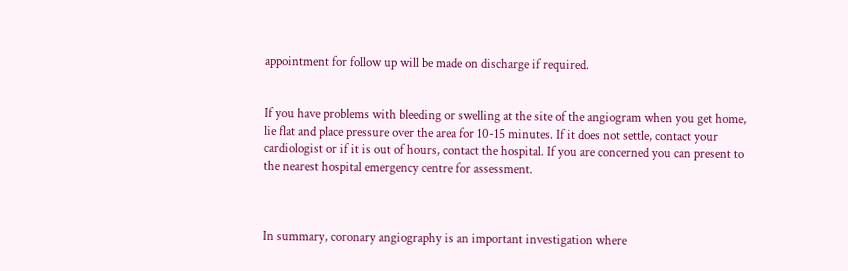appointment for follow up will be made on discharge if required.


If you have problems with bleeding or swelling at the site of the angiogram when you get home, lie flat and place pressure over the area for 10-15 minutes. If it does not settle, contact your cardiologist or if it is out of hours, contact the hospital. If you are concerned you can present to the nearest hospital emergency centre for assessment.



In summary, coronary angiography is an important investigation where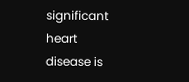significant heart disease is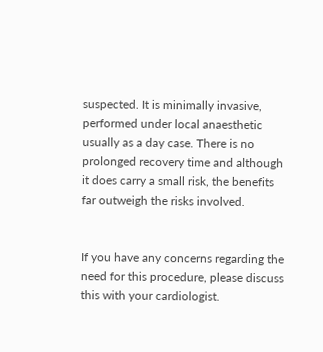suspected. It is minimally invasive, performed under local anaesthetic usually as a day case. There is no prolonged recovery time and although it does carry a small risk, the benefits far outweigh the risks involved.


If you have any concerns regarding the need for this procedure, please discuss this with your cardiologist.